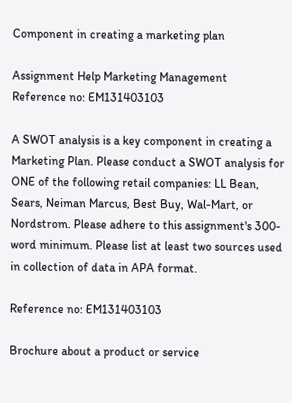Component in creating a marketing plan

Assignment Help Marketing Management
Reference no: EM131403103

A SWOT analysis is a key component in creating a Marketing Plan. Please conduct a SWOT analysis for ONE of the following retail companies: LL Bean, Sears, Neiman Marcus, Best Buy, Wal-Mart, or Nordstrom. Please adhere to this assignment's 300-word minimum. Please list at least two sources used in collection of data in APA format.

Reference no: EM131403103

Brochure about a product or service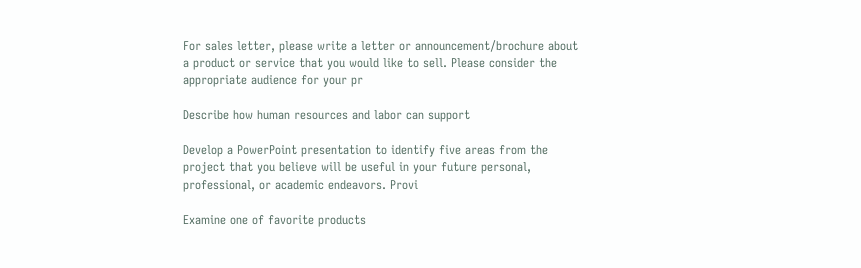For sales letter, please write a letter or announcement/brochure about a product or service that you would like to sell. Please consider the appropriate audience for your pr

Describe how human resources and labor can support

Develop a PowerPoint presentation to identify five areas from the project that you believe will be useful in your future personal, professional, or academic endeavors. Provi

Examine one of favorite products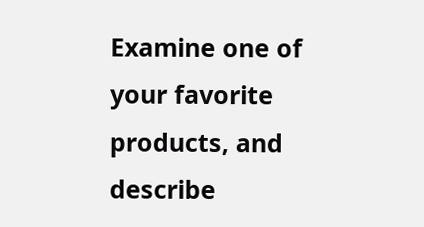Examine one of your favorite products, and describe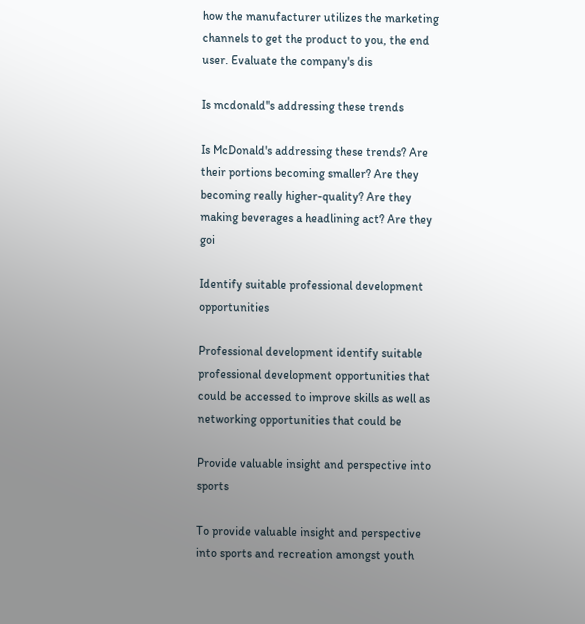how the manufacturer utilizes the marketing channels to get the product to you, the end user. Evaluate the company's dis

Is mcdonald''s addressing these trends

Is McDonald's addressing these trends? Are their portions becoming smaller? Are they becoming really higher-quality? Are they making beverages a headlining act? Are they goi

Identify suitable professional development opportunities

Professional development identify suitable professional development opportunities that could be accessed to improve skills as well as networking opportunities that could be

Provide valuable insight and perspective into sports

To provide valuable insight and perspective into sports and recreation amongst youth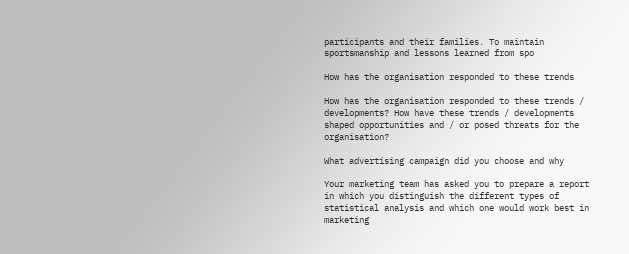participants and their families. To maintain sportsmanship and lessons learned from spo

How has the organisation responded to these trends

How has the organisation responded to these trends / developments? How have these trends / developments shaped opportunities and / or posed threats for the organisation?

What advertising campaign did you choose and why

Your marketing team has asked you to prepare a report in which you distinguish the different types of statistical analysis and which one would work best in marketing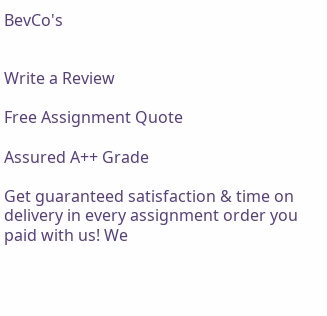BevCo's


Write a Review

Free Assignment Quote

Assured A++ Grade

Get guaranteed satisfaction & time on delivery in every assignment order you paid with us! We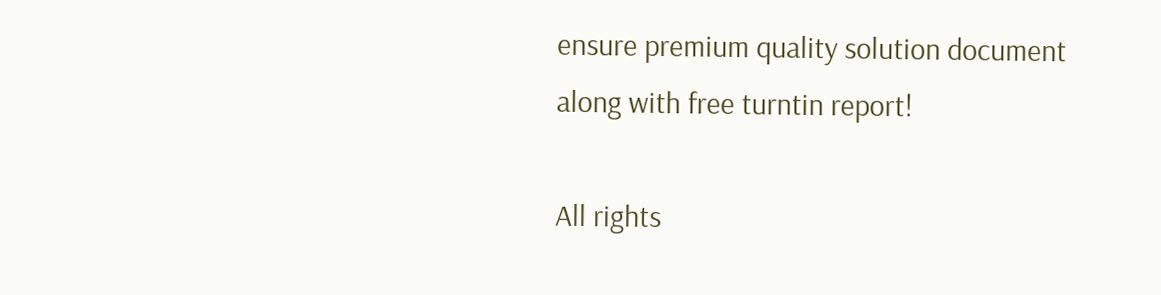ensure premium quality solution document along with free turntin report!

All rights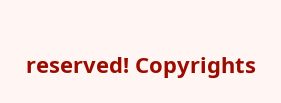reserved! Copyrights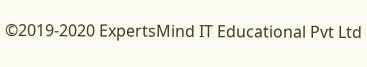©2019-2020 ExpertsMind IT Educational Pvt Ltd